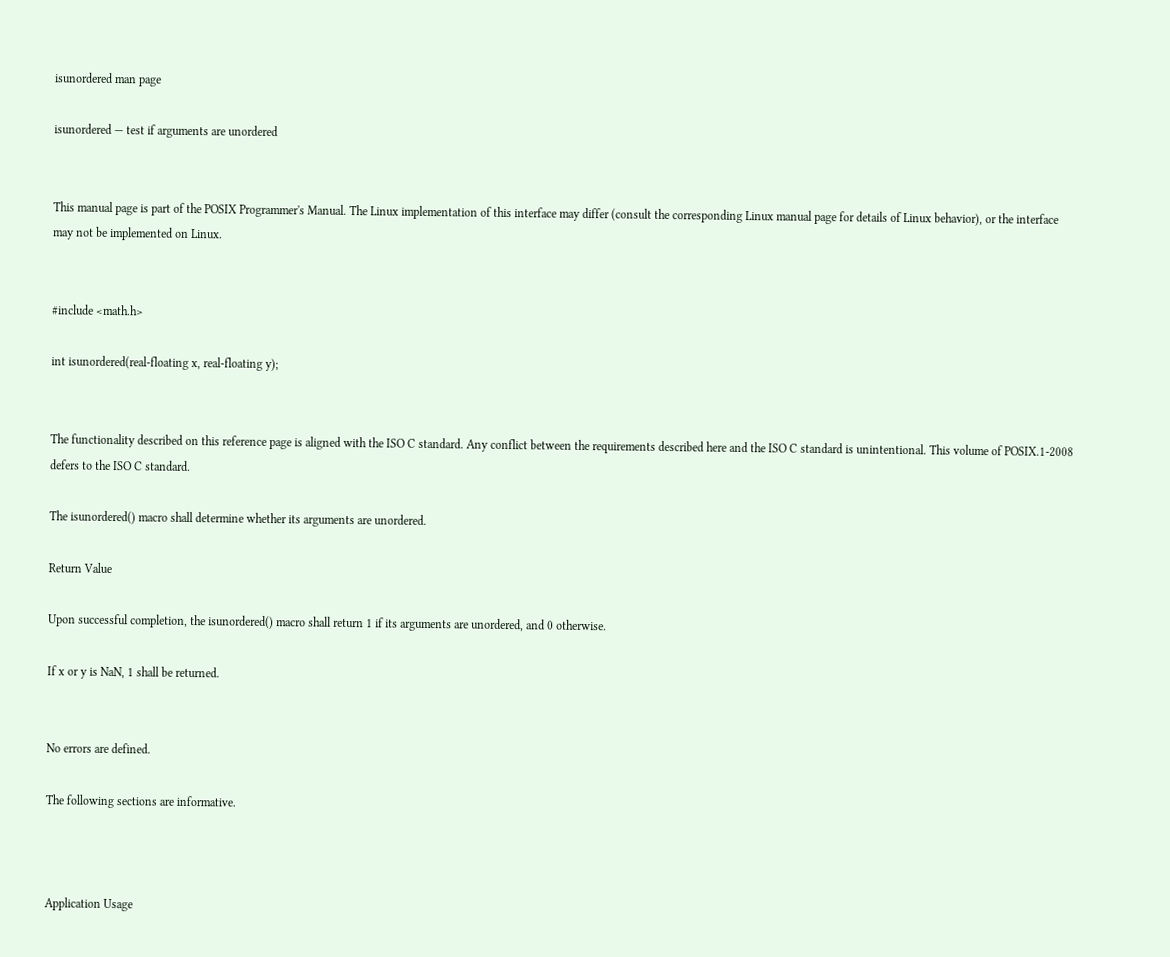isunordered man page

isunordered — test if arguments are unordered


This manual page is part of the POSIX Programmer's Manual. The Linux implementation of this interface may differ (consult the corresponding Linux manual page for details of Linux behavior), or the interface may not be implemented on Linux.


#include <math.h>

int isunordered(real-floating x, real-floating y);


The functionality described on this reference page is aligned with the ISO C standard. Any conflict between the requirements described here and the ISO C standard is unintentional. This volume of POSIX.1-2008 defers to the ISO C standard.

The isunordered() macro shall determine whether its arguments are unordered.

Return Value

Upon successful completion, the isunordered() macro shall return 1 if its arguments are unordered, and 0 otherwise.

If x or y is NaN, 1 shall be returned.


No errors are defined.

The following sections are informative.



Application Usage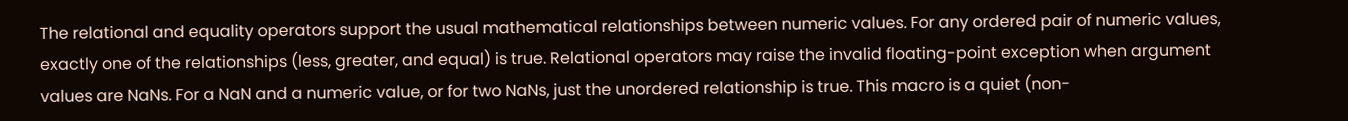The relational and equality operators support the usual mathematical relationships between numeric values. For any ordered pair of numeric values, exactly one of the relationships (less, greater, and equal) is true. Relational operators may raise the invalid floating-point exception when argument values are NaNs. For a NaN and a numeric value, or for two NaNs, just the unordered relationship is true. This macro is a quiet (non-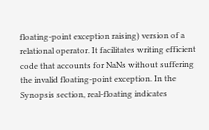floating-point exception raising) version of a relational operator. It facilitates writing efficient code that accounts for NaNs without suffering the invalid floating-point exception. In the Synopsis section, real-floating indicates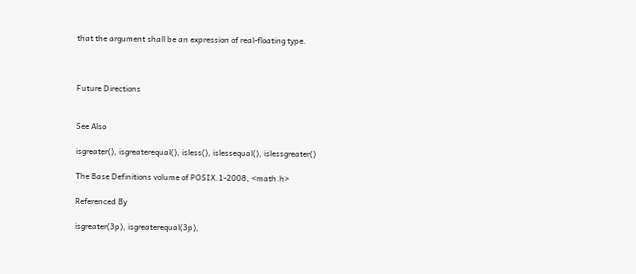that the argument shall be an expression of real-floating type.



Future Directions


See Also

isgreater(), isgreaterequal(), isless(), islessequal(), islessgreater()

The Base Definitions volume of POSIX.1-2008, <math.h>

Referenced By

isgreater(3p), isgreaterequal(3p),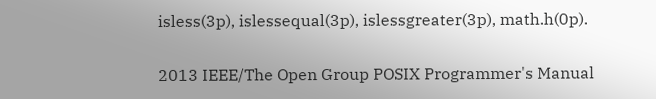isless(3p), islessequal(3p), islessgreater(3p), math.h(0p).

2013 IEEE/The Open Group POSIX Programmer's Manual